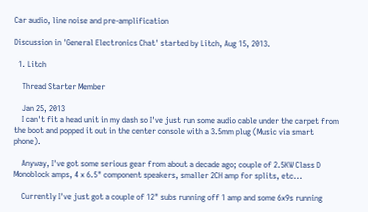Car audio, line noise and pre-amplification

Discussion in 'General Electronics Chat' started by Litch, Aug 15, 2013.

  1. Litch

    Thread Starter Member

    Jan 25, 2013
    I can't fit a head unit in my dash so I've just run some audio cable under the carpet from the boot and popped it out in the center console with a 3.5mm plug (Music via smart phone).

    Anyway, I've got some serious gear from about a decade ago; couple of 2.5KW Class D Monoblock amps, 4 x 6.5" component speakers, smaller 2CH amp for splits, etc...

    Currently I've just got a couple of 12" subs running off 1 amp and some 6x9s running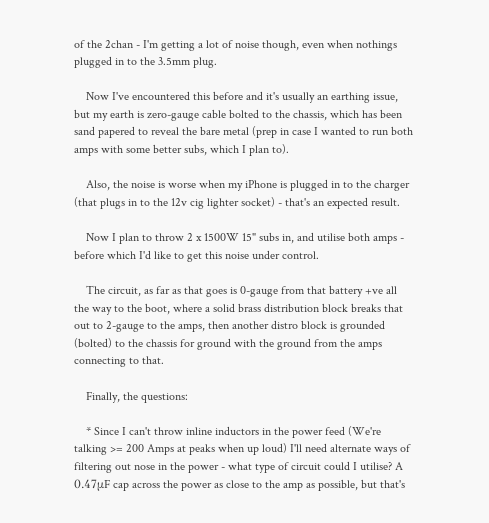of the 2chan - I'm getting a lot of noise though, even when nothings plugged in to the 3.5mm plug.

    Now I've encountered this before and it's usually an earthing issue, but my earth is zero-gauge cable bolted to the chassis, which has been sand papered to reveal the bare metal (prep in case I wanted to run both amps with some better subs, which I plan to).

    Also, the noise is worse when my iPhone is plugged in to the charger (that plugs in to the 12v cig lighter socket) - that's an expected result.

    Now I plan to throw 2 x 1500W 15" subs in, and utilise both amps - before which I'd like to get this noise under control.

    The circuit, as far as that goes is 0-gauge from that battery +ve all the way to the boot, where a solid brass distribution block breaks that out to 2-gauge to the amps, then another distro block is grounded (bolted) to the chassis for ground with the ground from the amps connecting to that.

    Finally, the questions:

    * Since I can't throw inline inductors in the power feed (We're talking >= 200 Amps at peaks when up loud) I'll need alternate ways of filtering out nose in the power - what type of circuit could I utilise? A 0.47μF cap across the power as close to the amp as possible, but that's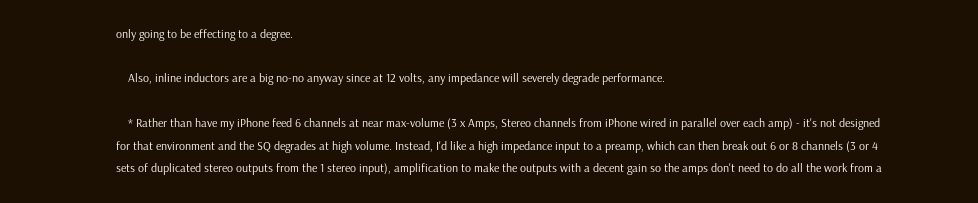only going to be effecting to a degree.

    Also, inline inductors are a big no-no anyway since at 12 volts, any impedance will severely degrade performance.

    * Rather than have my iPhone feed 6 channels at near max-volume (3 x Amps, Stereo channels from iPhone wired in parallel over each amp) - it's not designed for that environment and the SQ degrades at high volume. Instead, I'd like a high impedance input to a preamp, which can then break out 6 or 8 channels (3 or 4 sets of duplicated stereo outputs from the 1 stereo input), amplification to make the outputs with a decent gain so the amps don't need to do all the work from a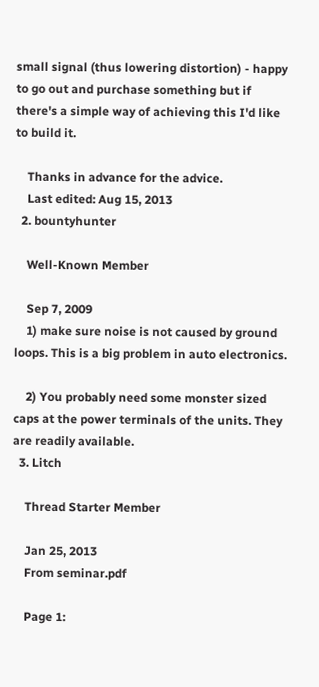small signal (thus lowering distortion) - happy to go out and purchase something but if there's a simple way of achieving this I'd like to build it.

    Thanks in advance for the advice.
    Last edited: Aug 15, 2013
  2. bountyhunter

    Well-Known Member

    Sep 7, 2009
    1) make sure noise is not caused by ground loops. This is a big problem in auto electronics.

    2) You probably need some monster sized caps at the power terminals of the units. They are readily available.
  3. Litch

    Thread Starter Member

    Jan 25, 2013
    From seminar.pdf

    Page 1: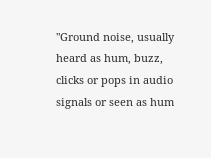"Ground noise, usually heard as hum, buzz, clicks or pops in audio signals or seen as hum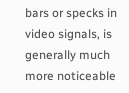bars or specks in video signals, is generally much more noticeable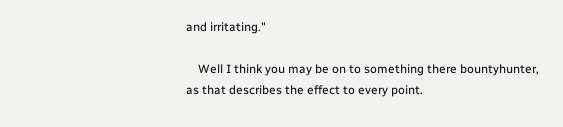and irritating."

    Well I think you may be on to something there bountyhunter, as that describes the effect to every point.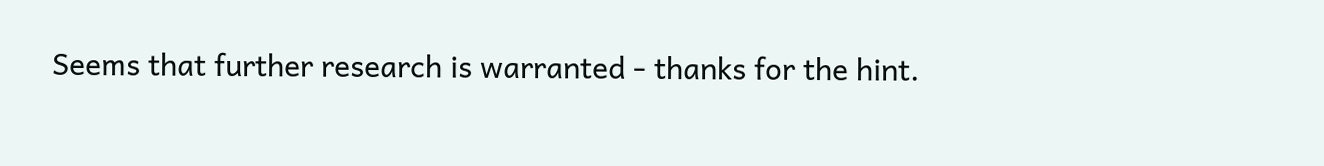Seems that further research is warranted - thanks for the hint.